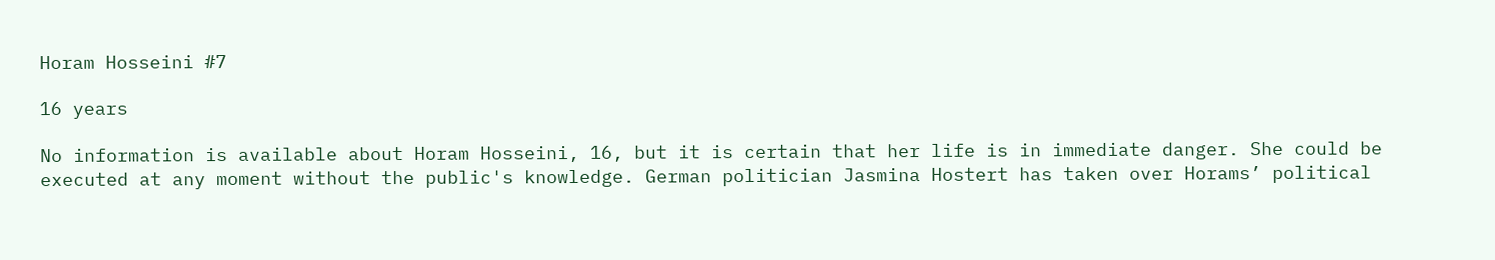Horam Hosseini #7

16 years

No information is available about Horam Hosseini, 16, but it is certain that her life is in immediate danger. She could be executed at any moment without the public's knowledge. German politician Jasmina Hostert has taken over Horams’ political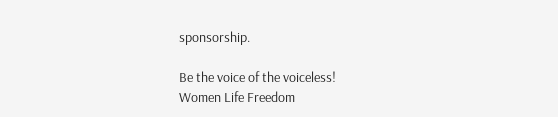sponsorship.

Be the voice of the voiceless!
Women Life Freedom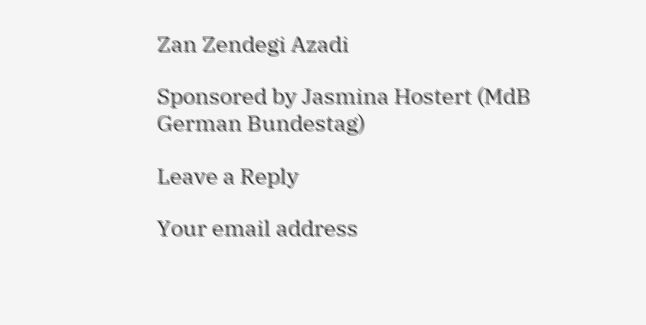Zan Zendegi Azadi

Sponsored by Jasmina Hostert (MdB German Bundestag)

Leave a Reply

Your email address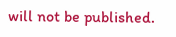will not be published.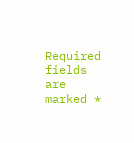Required fields are marked *